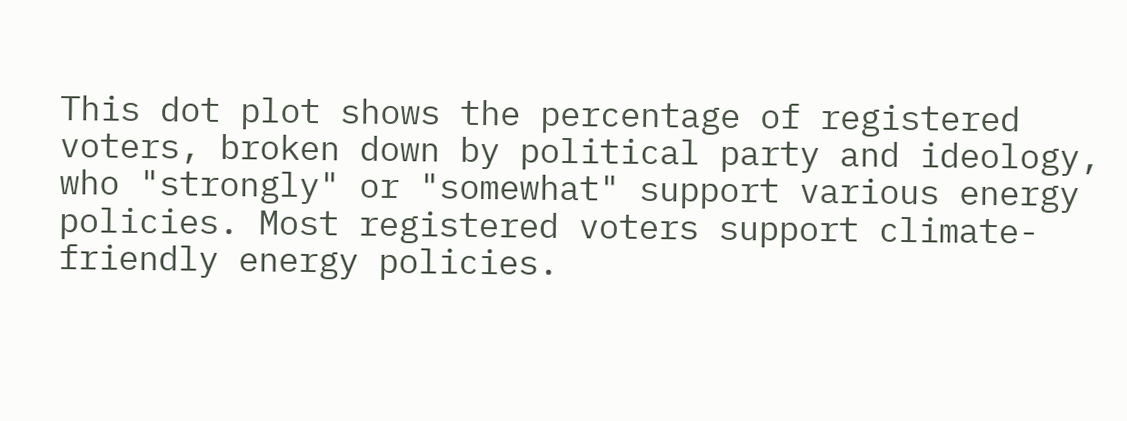This dot plot shows the percentage of registered voters, broken down by political party and ideology, who "strongly" or "somewhat" support various energy policies. Most registered voters support climate-friendly energy policies.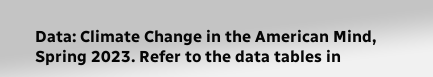Data: Climate Change in the American Mind, Spring 2023. Refer to the data tables in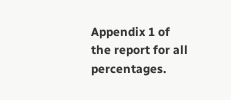Appendix 1 of the report for all percentages.